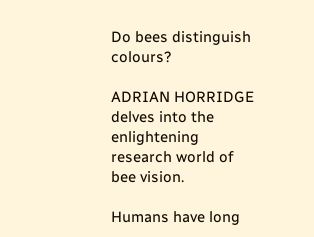Do bees distinguish colours?

ADRIAN HORRIDGE delves into the enlightening research world of bee vision.

Humans have long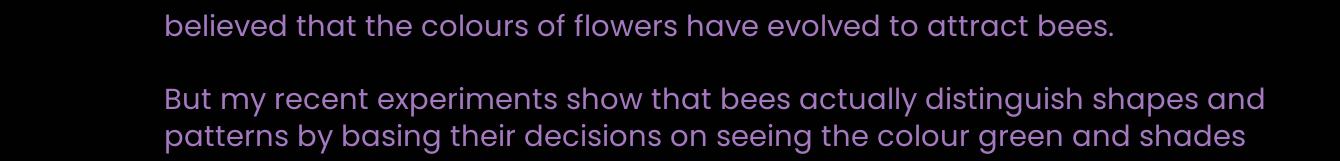believed that the colours of flowers have evolved to attract bees.

But my recent experiments show that bees actually distinguish shapes and patterns by basing their decisions on seeing the colour green and shades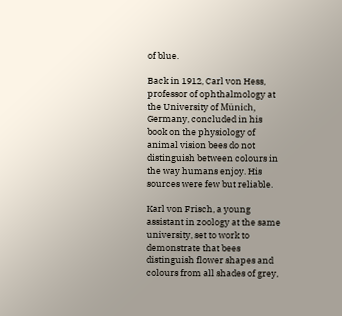of blue.

Back in 1912, Carl von Hess, professor of ophthalmology at the University of Münich, Germany, concluded in his book on the physiology of animal vision bees do not distinguish between colours in the way humans enjoy. His sources were few but reliable.

Karl von Frisch, a young assistant in zoology at the same university, set to work to demonstrate that bees distinguish flower shapes and colours from all shades of grey,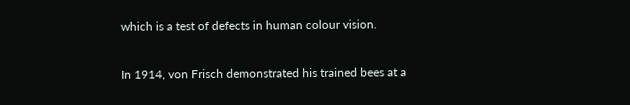which is a test of defects in human colour vision.

In 1914, von Frisch demonstrated his trained bees at a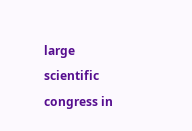large scientific congress in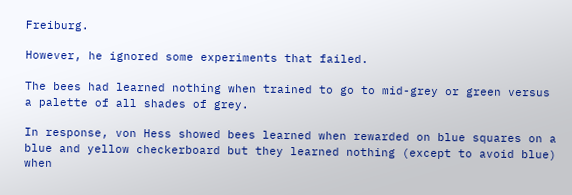Freiburg.

However, he ignored some experiments that failed.

The bees had learned nothing when trained to go to mid-grey or green versus a palette of all shades of grey.

In response, von Hess showed bees learned when rewarded on blue squares on a blue and yellow checkerboard but they learned nothing (except to avoid blue) when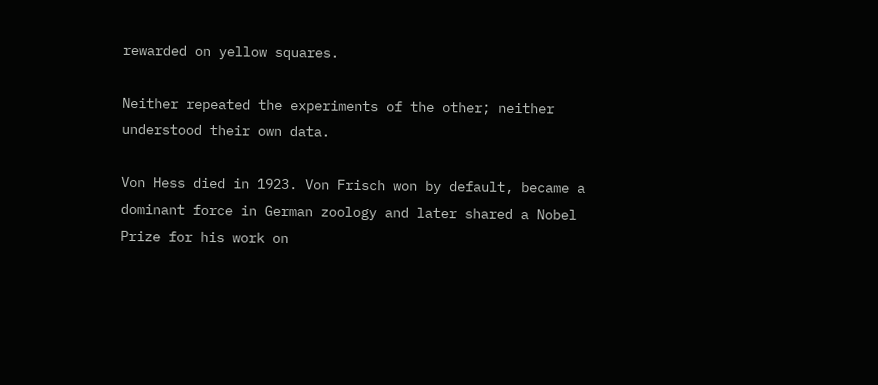rewarded on yellow squares.

Neither repeated the experiments of the other; neither understood their own data.

Von Hess died in 1923. Von Frisch won by default, became a dominant force in German zoology and later shared a Nobel Prize for his work on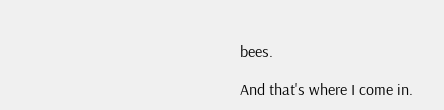bees.

And that's where I come in.